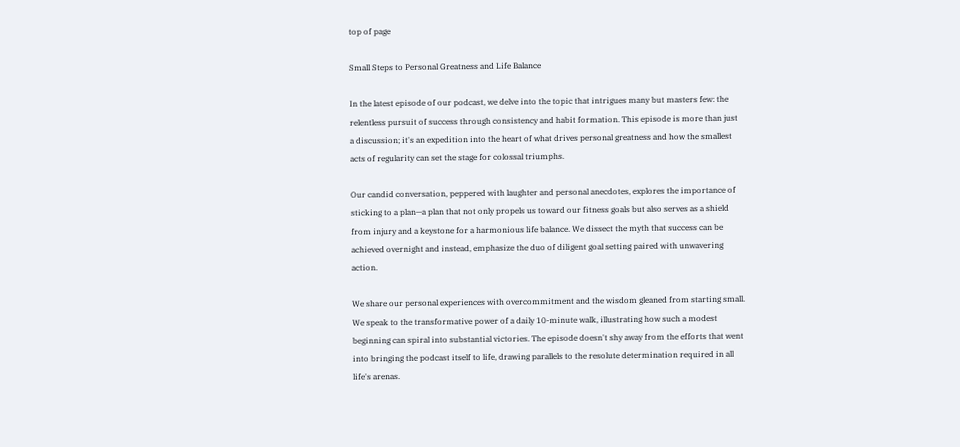top of page

Small Steps to Personal Greatness and Life Balance

In the latest episode of our podcast, we delve into the topic that intrigues many but masters few: the relentless pursuit of success through consistency and habit formation. This episode is more than just a discussion; it's an expedition into the heart of what drives personal greatness and how the smallest acts of regularity can set the stage for colossal triumphs.

Our candid conversation, peppered with laughter and personal anecdotes, explores the importance of sticking to a plan—a plan that not only propels us toward our fitness goals but also serves as a shield from injury and a keystone for a harmonious life balance. We dissect the myth that success can be achieved overnight and instead, emphasize the duo of diligent goal setting paired with unwavering action.

We share our personal experiences with overcommitment and the wisdom gleaned from starting small. We speak to the transformative power of a daily 10-minute walk, illustrating how such a modest beginning can spiral into substantial victories. The episode doesn't shy away from the efforts that went into bringing the podcast itself to life, drawing parallels to the resolute determination required in all life's arenas.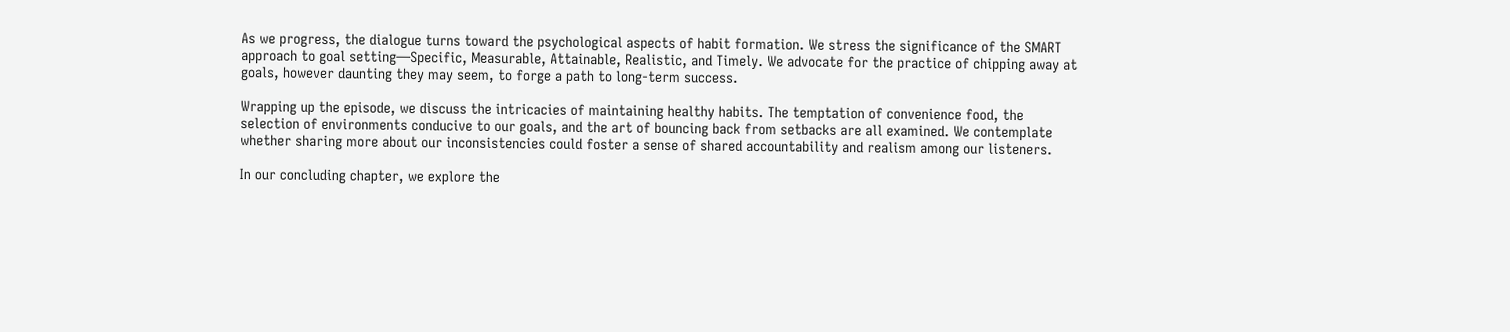As we progress, the dialogue turns toward the psychological aspects of habit formation. We stress the significance of the SMART approach to goal setting—Specific, Measurable, Attainable, Realistic, and Timely. We advocate for the practice of chipping away at goals, however daunting they may seem, to forge a path to long-term success.

Wrapping up the episode, we discuss the intricacies of maintaining healthy habits. The temptation of convenience food, the selection of environments conducive to our goals, and the art of bouncing back from setbacks are all examined. We contemplate whether sharing more about our inconsistencies could foster a sense of shared accountability and realism among our listeners.

In our concluding chapter, we explore the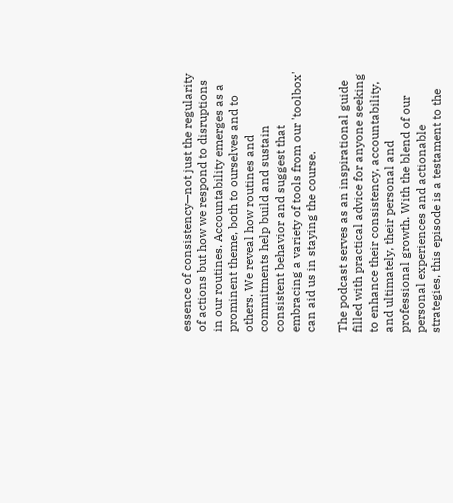essence of consistency—not just the regularity of actions but how we respond to disruptions in our routines. Accountability emerges as a prominent theme, both to ourselves and to others. We reveal how routines and commitments help build and sustain consistent behavior and suggest that embracing a variety of tools from our 'toolbox' can aid us in staying the course.

The podcast serves as an inspirational guide filled with practical advice for anyone seeking to enhance their consistency, accountability, and ultimately, their personal and professional growth. With the blend of our personal experiences and actionable strategies, this episode is a testament to the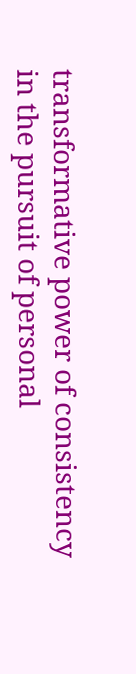transformative power of consistency in the pursuit of personal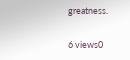greatness.

6 views0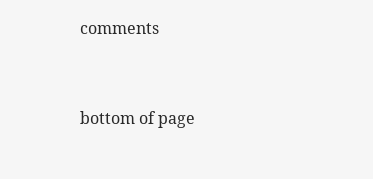comments


bottom of page